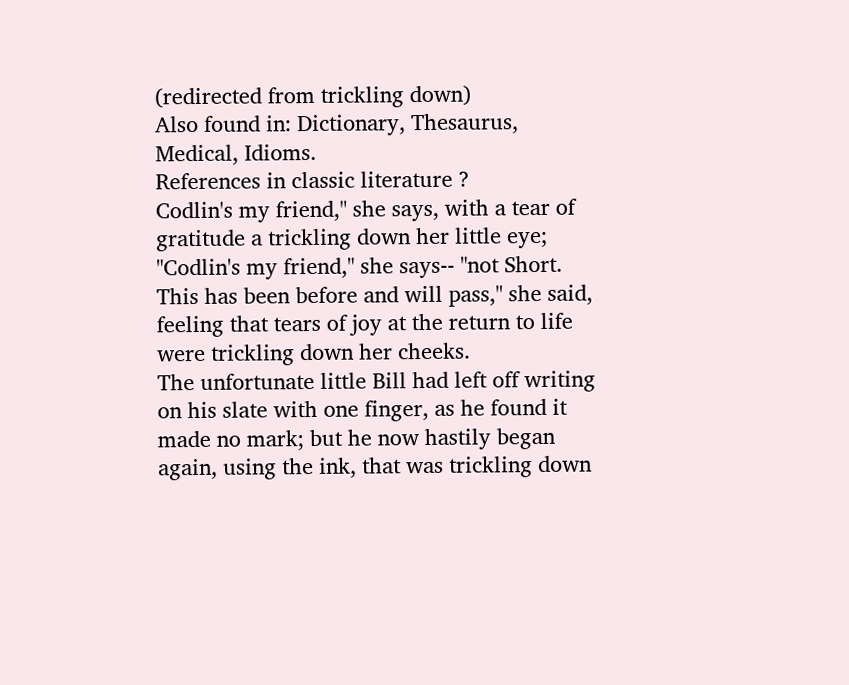(redirected from trickling down)
Also found in: Dictionary, Thesaurus, Medical, Idioms.
References in classic literature ?
Codlin's my friend," she says, with a tear of gratitude a trickling down her little eye; "Codlin's my friend," she says-- "not Short.
This has been before and will pass," she said, feeling that tears of joy at the return to life were trickling down her cheeks.
The unfortunate little Bill had left off writing on his slate with one finger, as he found it made no mark; but he now hastily began again, using the ink, that was trickling down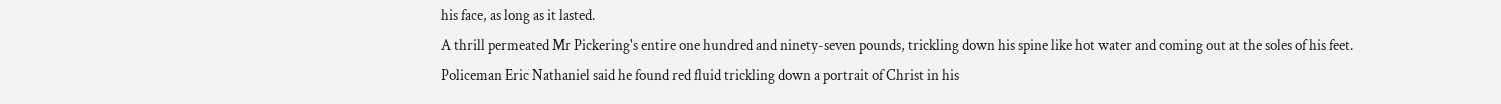his face, as long as it lasted.
A thrill permeated Mr Pickering's entire one hundred and ninety-seven pounds, trickling down his spine like hot water and coming out at the soles of his feet.
Policeman Eric Nathaniel said he found red fluid trickling down a portrait of Christ in his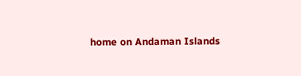home on Andaman Islands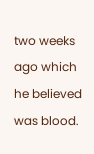two weeks ago which he believed was blood.